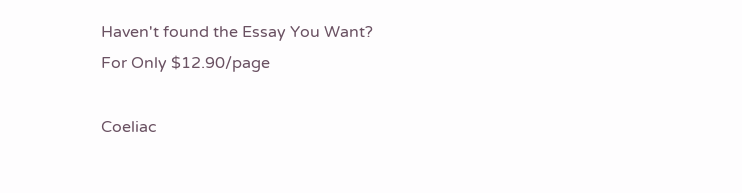Haven't found the Essay You Want?
For Only $12.90/page

Coeliac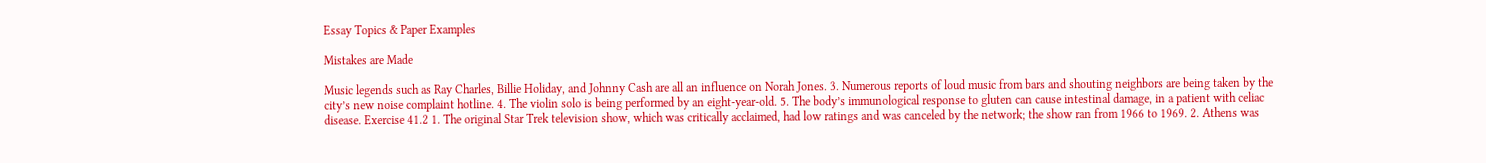Essay Topics & Paper Examples

Mistakes are Made

Music legends such as Ray Charles, Billie Holiday, and Johnny Cash are all an influence on Norah Jones. 3. Numerous reports of loud music from bars and shouting neighbors are being taken by the city’s new noise complaint hotline. 4. The violin solo is being performed by an eight-year-old. 5. The body’s immunological response to gluten can cause intestinal damage, in a patient with celiac disease. Exercise 41.2 1. The original Star Trek television show, which was critically acclaimed, had low ratings and was canceled by the network; the show ran from 1966 to 1969. 2. Athens was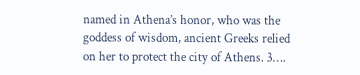named in Athena’s honor, who was the goddess of wisdom, ancient Greeks relied on her to protect the city of Athens. 3….